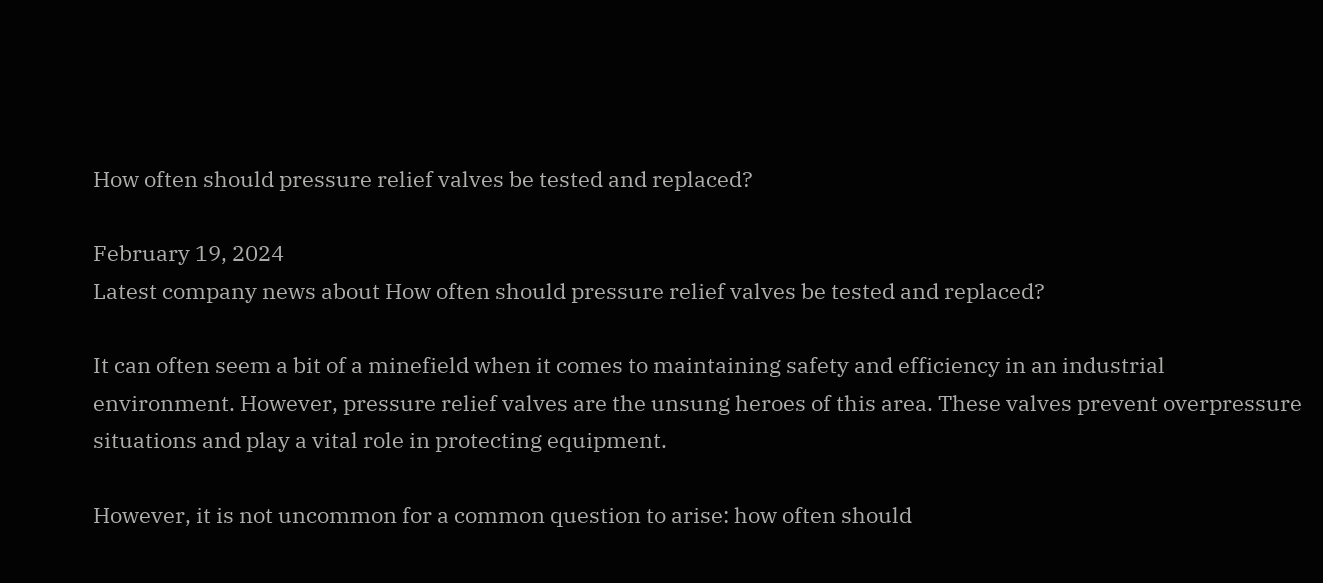How often should pressure relief valves be tested and replaced?

February 19, 2024
Latest company news about How often should pressure relief valves be tested and replaced?

It can often seem a bit of a minefield when it comes to maintaining safety and efficiency in an industrial environment. However, pressure relief valves are the unsung heroes of this area. These valves prevent overpressure situations and play a vital role in protecting equipment.

However, it is not uncommon for a common question to arise: how often should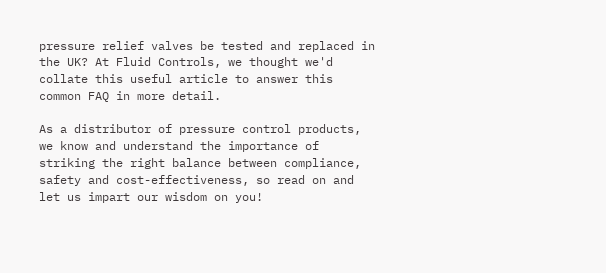pressure relief valves be tested and replaced in the UK? At Fluid Controls, we thought we'd collate this useful article to answer this common FAQ in more detail.

As a distributor of pressure control products, we know and understand the importance of striking the right balance between compliance, safety and cost-effectiveness, so read on and let us impart our wisdom on you!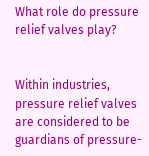What role do pressure relief valves play?


Within industries, pressure relief valves are considered to be guardians of pressure-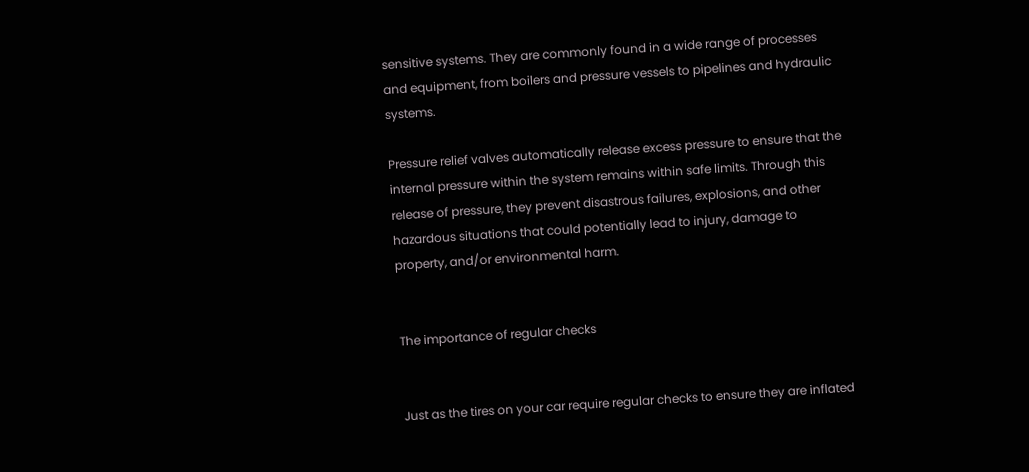sensitive systems. They are commonly found in a wide range of processes and equipment, from boilers and pressure vessels to pipelines and hydraulic systems.

Pressure relief valves automatically release excess pressure to ensure that the internal pressure within the system remains within safe limits. Through this release of pressure, they prevent disastrous failures, explosions, and other hazardous situations that could potentially lead to injury, damage to property, and/or environmental harm.


The importance of regular checks


Just as the tires on your car require regular checks to ensure they are inflated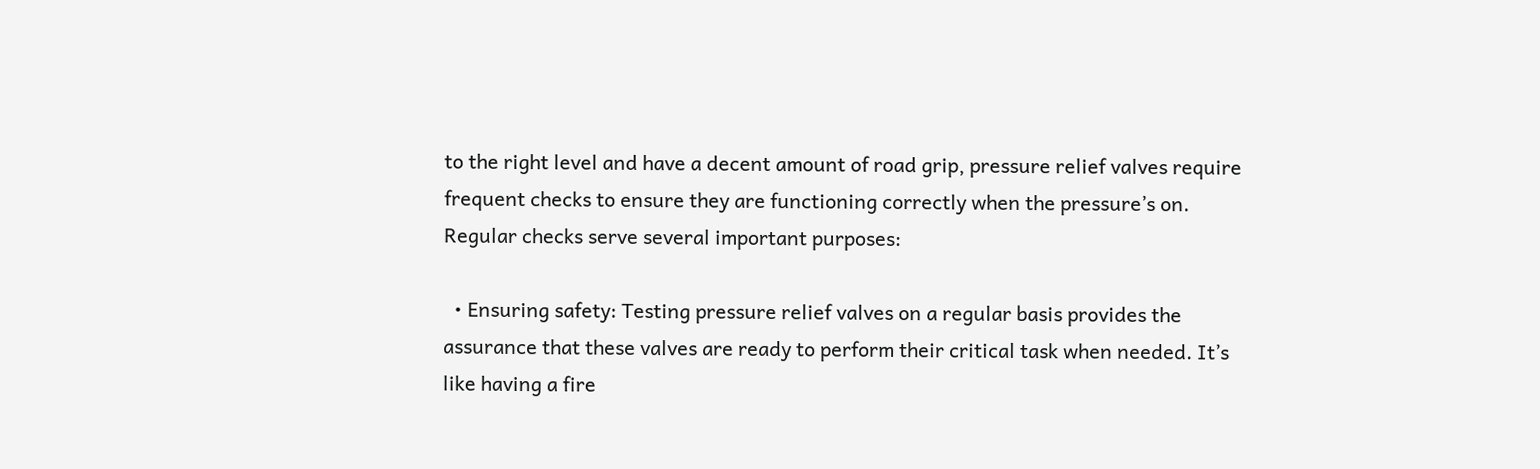to the right level and have a decent amount of road grip, pressure relief valves require frequent checks to ensure they are functioning correctly when the pressure’s on. Regular checks serve several important purposes:

  • Ensuring safety: Testing pressure relief valves on a regular basis provides the assurance that these valves are ready to perform their critical task when needed. It’s like having a fire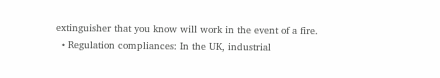extinguisher that you know will work in the event of a fire.
  • Regulation compliances: In the UK, industrial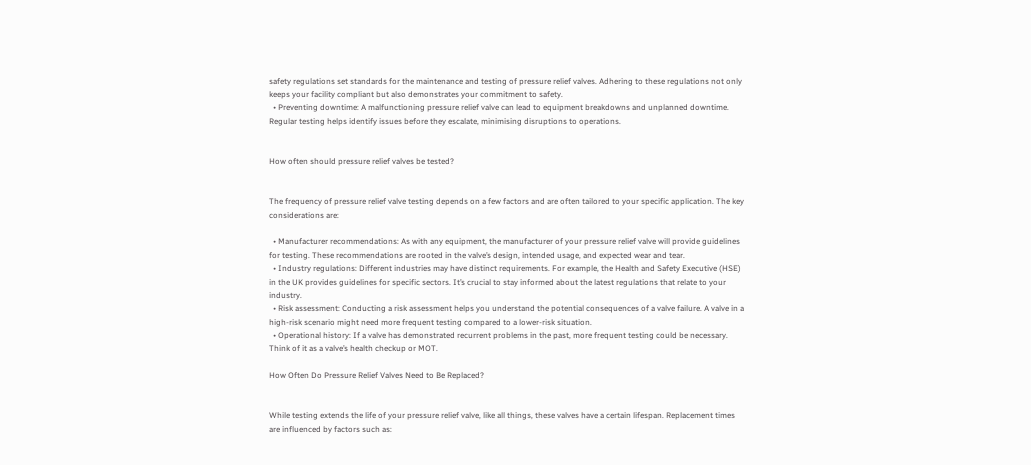safety regulations set standards for the maintenance and testing of pressure relief valves. Adhering to these regulations not only keeps your facility compliant but also demonstrates your commitment to safety.
  • Preventing downtime: A malfunctioning pressure relief valve can lead to equipment breakdowns and unplanned downtime. Regular testing helps identify issues before they escalate, minimising disruptions to operations.


How often should pressure relief valves be tested?


The frequency of pressure relief valve testing depends on a few factors and are often tailored to your specific application. The key considerations are:

  • Manufacturer recommendations: As with any equipment, the manufacturer of your pressure relief valve will provide guidelines for testing. These recommendations are rooted in the valve’s design, intended usage, and expected wear and tear.
  • Industry regulations: Different industries may have distinct requirements. For example, the Health and Safety Executive (HSE) in the UK provides guidelines for specific sectors. It’s crucial to stay informed about the latest regulations that relate to your industry.
  • Risk assessment: Conducting a risk assessment helps you understand the potential consequences of a valve failure. A valve in a high-risk scenario might need more frequent testing compared to a lower-risk situation.
  • Operational history: If a valve has demonstrated recurrent problems in the past, more frequent testing could be necessary. Think of it as a valve’s health checkup or MOT.

How Often Do Pressure Relief Valves Need to Be Replaced?


While testing extends the life of your pressure relief valve, like all things, these valves have a certain lifespan. Replacement times are influenced by factors such as: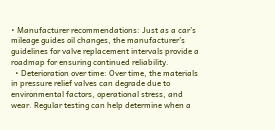• Manufacturer recommendations: Just as a car’s mileage guides oil changes, the manufacturer’s guidelines for valve replacement intervals provide a roadmap for ensuring continued reliability.
  • Deterioration over time: Over time, the materials in pressure relief valves can degrade due to environmental factors, operational stress, and wear. Regular testing can help determine when a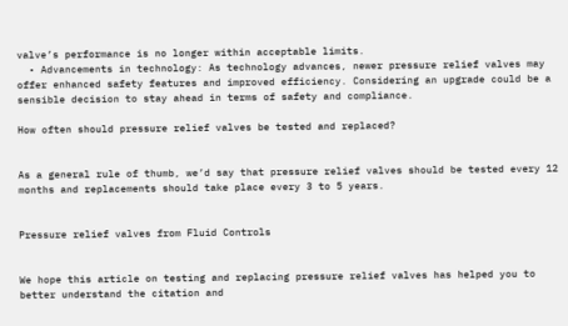valve’s performance is no longer within acceptable limits.
  • Advancements in technology: As technology advances, newer pressure relief valves may offer enhanced safety features and improved efficiency. Considering an upgrade could be a sensible decision to stay ahead in terms of safety and compliance.

How often should pressure relief valves be tested and replaced?


As a general rule of thumb, we’d say that pressure relief valves should be tested every 12 months and replacements should take place every 3 to 5 years.


Pressure relief valves from Fluid Controls


We hope this article on testing and replacing pressure relief valves has helped you to better understand the citation and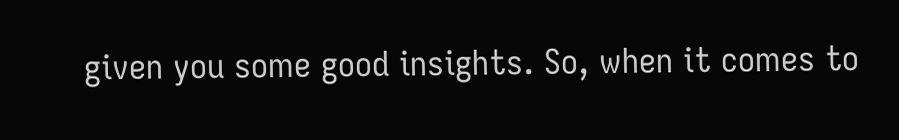given you some good insights. So, when it comes to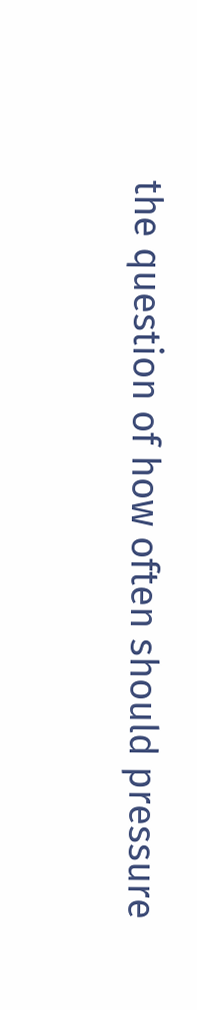the question of how often should pressure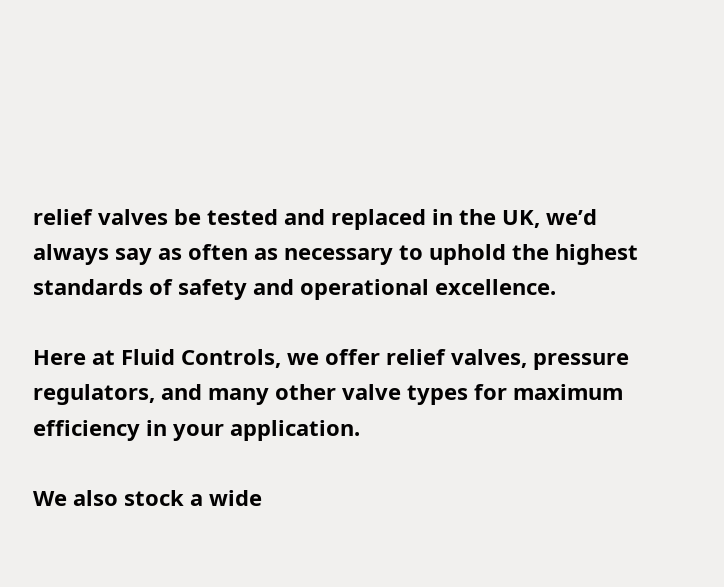relief valves be tested and replaced in the UK, we’d always say as often as necessary to uphold the highest standards of safety and operational excellence.

Here at Fluid Controls, we offer relief valves, pressure regulators, and many other valve types for maximum efficiency in your application.

We also stock a wide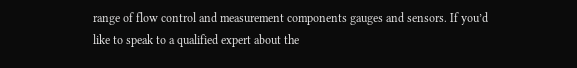range of flow control and measurement components gauges and sensors. If you’d like to speak to a qualified expert about the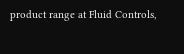product range at Fluid Controls,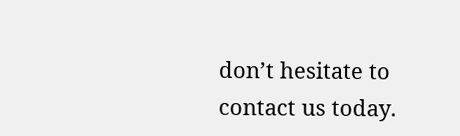don’t hesitate to contact us today.